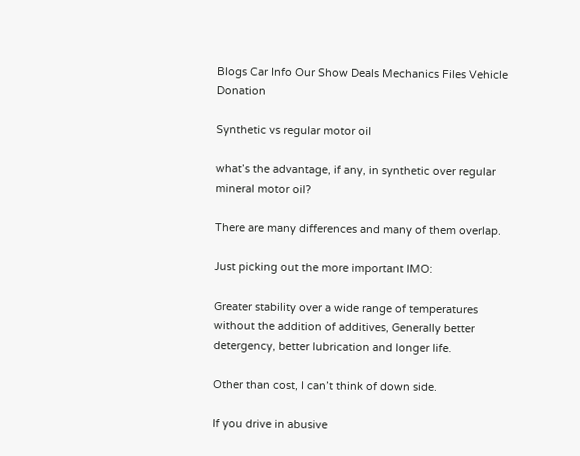Blogs Car Info Our Show Deals Mechanics Files Vehicle Donation

Synthetic vs regular motor oil

what’s the advantage, if any, in synthetic over regular mineral motor oil?

There are many differences and many of them overlap.

Just picking out the more important IMO:

Greater stability over a wide range of temperatures without the addition of additives, Generally better detergency, better lubrication and longer life.

Other than cost, I can’t think of down side.

If you drive in abusive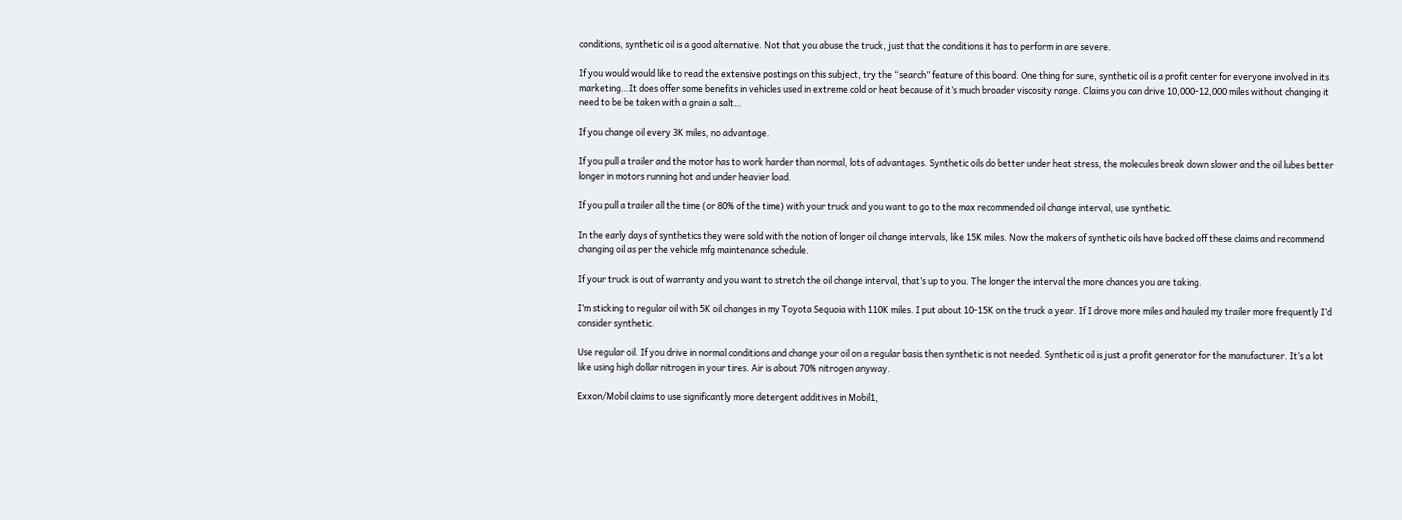conditions, synthetic oil is a good alternative. Not that you abuse the truck, just that the conditions it has to perform in are severe.

If you would would like to read the extensive postings on this subject, try the “search” feature of this board. One thing for sure, synthetic oil is a profit center for everyone involved in its marketing…It does offer some benefits in vehicles used in extreme cold or heat because of it’s much broader viscosity range. Claims you can drive 10,000-12,000 miles without changing it need to be be taken with a grain a salt…

If you change oil every 3K miles, no advantage.

If you pull a trailer and the motor has to work harder than normal, lots of advantages. Synthetic oils do better under heat stress, the molecules break down slower and the oil lubes better longer in motors running hot and under heavier load.

If you pull a trailer all the time (or 80% of the time) with your truck and you want to go to the max recommended oil change interval, use synthetic.

In the early days of synthetics they were sold with the notion of longer oil change intervals, like 15K miles. Now the makers of synthetic oils have backed off these claims and recommend changing oil as per the vehicle mfg maintenance schedule.

If your truck is out of warranty and you want to stretch the oil change interval, that’s up to you. The longer the interval the more chances you are taking.

I’m sticking to regular oil with 5K oil changes in my Toyota Sequoia with 110K miles. I put about 10-15K on the truck a year. If I drove more miles and hauled my trailer more frequently I’d consider synthetic.

Use regular oil. If you drive in normal conditions and change your oil on a regular basis then synthetic is not needed. Synthetic oil is just a profit generator for the manufacturer. It’s a lot like using high dollar nitrogen in your tires. Air is about 70% nitrogen anyway.

Exxon/Mobil claims to use significantly more detergent additives in Mobil1,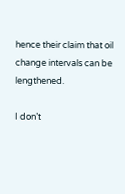hence their claim that oil change intervals can be lengthened.

I don’t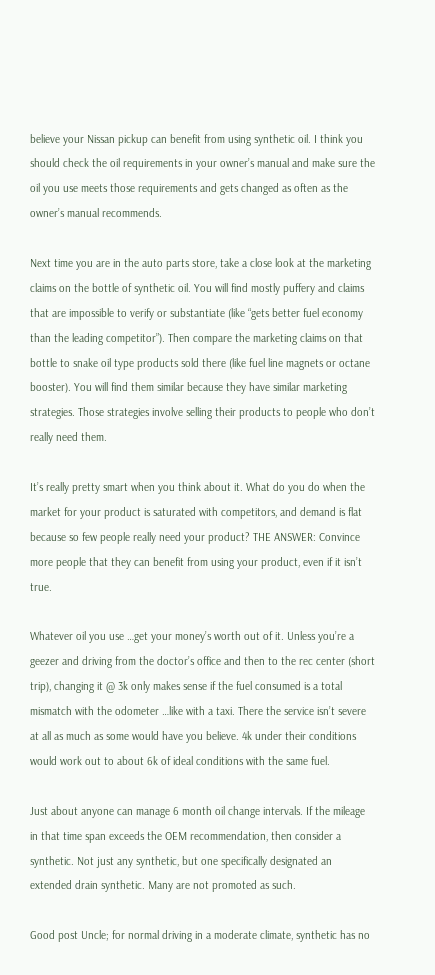believe your Nissan pickup can benefit from using synthetic oil. I think you should check the oil requirements in your owner’s manual and make sure the oil you use meets those requirements and gets changed as often as the owner’s manual recommends.

Next time you are in the auto parts store, take a close look at the marketing claims on the bottle of synthetic oil. You will find mostly puffery and claims that are impossible to verify or substantiate (like “gets better fuel economy than the leading competitor”). Then compare the marketing claims on that bottle to snake oil type products sold there (like fuel line magnets or octane booster). You will find them similar because they have similar marketing strategies. Those strategies involve selling their products to people who don’t really need them.

It’s really pretty smart when you think about it. What do you do when the market for your product is saturated with competitors, and demand is flat because so few people really need your product? THE ANSWER: Convince more people that they can benefit from using your product, even if it isn’t true.

Whatever oil you use …get your money’s worth out of it. Unless you’re a geezer and driving from the doctor’s office and then to the rec center (short trip), changing it @ 3k only makes sense if the fuel consumed is a total mismatch with the odometer …like with a taxi. There the service isn’t severe at all as much as some would have you believe. 4k under their conditions would work out to about 6k of ideal conditions with the same fuel.

Just about anyone can manage 6 month oil change intervals. If the mileage in that time span exceeds the OEM recommendation, then consider a synthetic. Not just any synthetic, but one specifically designated an extended drain synthetic. Many are not promoted as such.

Good post Uncle; for normal driving in a moderate climate, synthetic has no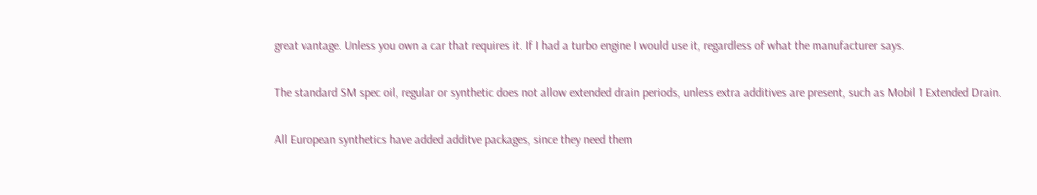great vantage. Unless you own a car that requires it. If I had a turbo engine I would use it, regardless of what the manufacturer says.

The standard SM spec oil, regular or synthetic does not allow extended drain periods, unless extra additives are present, such as Mobil 1 Extended Drain.

All European synthetics have added additve packages, since they need them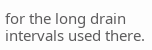for the long drain intervals used there.